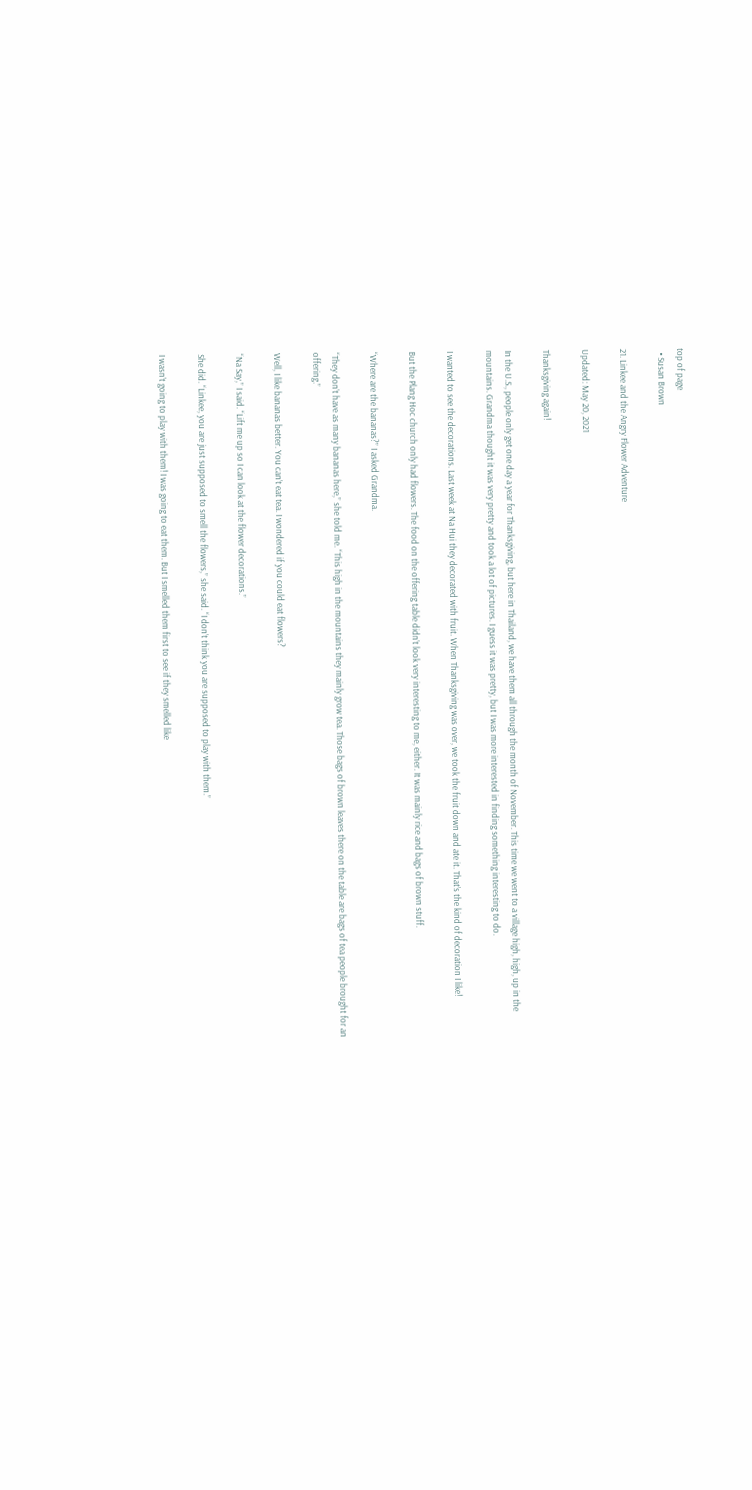top of page
  • Susan Brown

21. Linkee and the Angry Flower Adventure

Updated: May 20, 2021

Thanksgiving again!

In the U.S., people only get one day a year for Thanksgiving, but here in Thailand, we have them all through the month of November. This time we went to a village high, high, up in the mountains. Grandma thought it was very pretty and took a lot of pictures. I guess it was pretty, but I was more interested in finding something interesting to do.

I wanted to see the decorations. Last week at Na Hui they decorated with fruit. When Thanksgiving was over, we took the fruit down and ate it. That’s the kind of decoration I like!

But the Plang Hoc church only had flowers. The food on the offering table didn’t look very interesting to me, either. It was mainly rice and bags of brown stuff.

“Where are the bananas?” I asked Grandma.

“They don’t have as many bananas here,” she told me. “This high in the mountains they mainly grow tea. Those bags of brown leaves there on the table are bags of tea people brought for an offering.”

Well, I like bananas better. You can’t eat tea. I wondered if you could eat flowers?

“Na Say,” I said. “Lift me up so I can look at the flower decorations.”

She did. “Linkee, you are just supposed to smell the flowers,” she said. “I don’t think you are supposed to play with them.”

I wasn’t going to play with them! I was going to eat them. But I smelled them first to see if they smelled like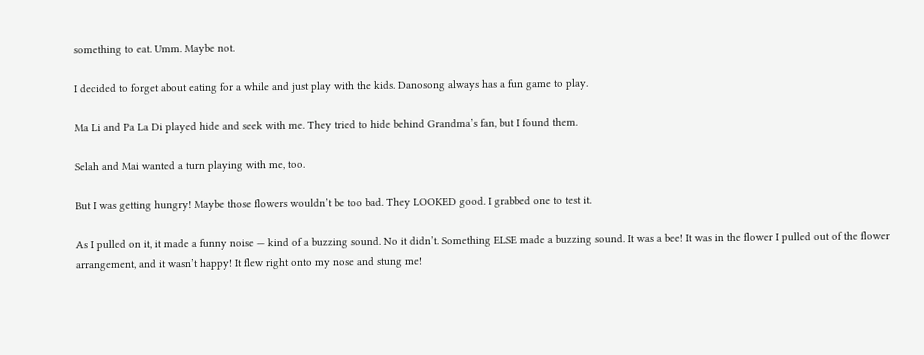something to eat. Umm. Maybe not.

I decided to forget about eating for a while and just play with the kids. Danosong always has a fun game to play.

Ma Li and Pa La Di played hide and seek with me. They tried to hide behind Grandma’s fan, but I found them.

Selah and Mai wanted a turn playing with me, too.

But I was getting hungry! Maybe those flowers wouldn’t be too bad. They LOOKED good. I grabbed one to test it.

As I pulled on it, it made a funny noise — kind of a buzzing sound. No it didn’t. Something ELSE made a buzzing sound. It was a bee! It was in the flower I pulled out of the flower arrangement, and it wasn’t happy! It flew right onto my nose and stung me!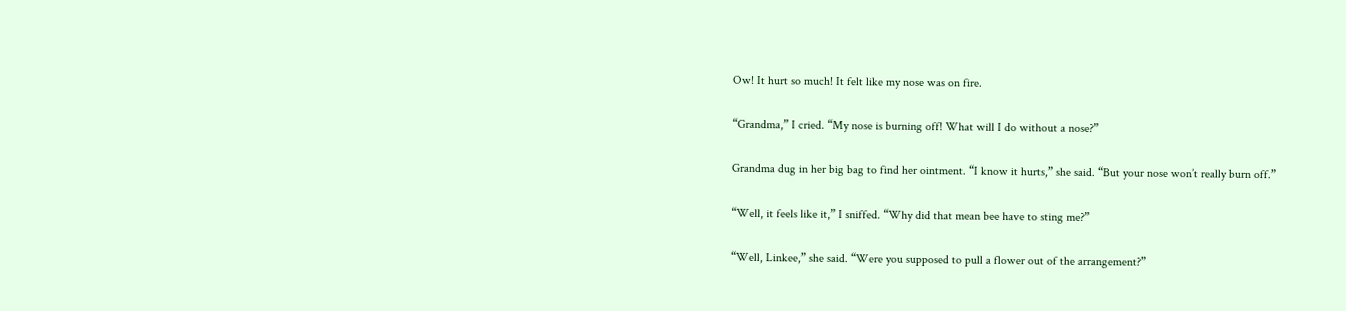Ow! It hurt so much! It felt like my nose was on fire.

“Grandma,” I cried. “My nose is burning off! What will I do without a nose?”

Grandma dug in her big bag to find her ointment. “I know it hurts,” she said. “But your nose won’t really burn off.”

“Well, it feels like it,” I sniffed. “Why did that mean bee have to sting me?”

“Well, Linkee,” she said. “Were you supposed to pull a flower out of the arrangement?”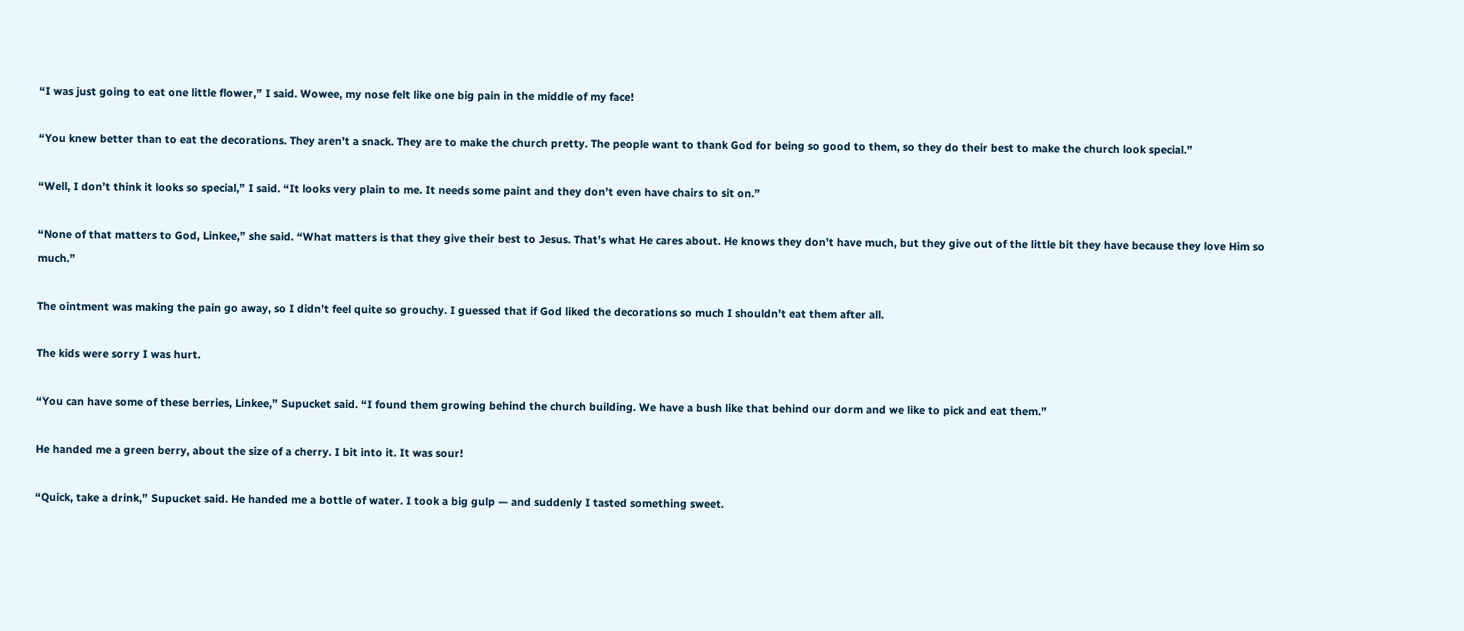“I was just going to eat one little flower,” I said. Wowee, my nose felt like one big pain in the middle of my face!

“You knew better than to eat the decorations. They aren’t a snack. They are to make the church pretty. The people want to thank God for being so good to them, so they do their best to make the church look special.”

“Well, I don’t think it looks so special,” I said. “It looks very plain to me. It needs some paint and they don’t even have chairs to sit on.”

“None of that matters to God, Linkee,” she said. “What matters is that they give their best to Jesus. That’s what He cares about. He knows they don’t have much, but they give out of the little bit they have because they love Him so much.”

The ointment was making the pain go away, so I didn’t feel quite so grouchy. I guessed that if God liked the decorations so much I shouldn’t eat them after all.

The kids were sorry I was hurt.

“You can have some of these berries, Linkee,” Supucket said. “I found them growing behind the church building. We have a bush like that behind our dorm and we like to pick and eat them.”

He handed me a green berry, about the size of a cherry. I bit into it. It was sour!

“Quick, take a drink,” Supucket said. He handed me a bottle of water. I took a big gulp — and suddenly I tasted something sweet.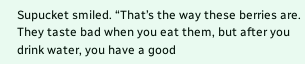Supucket smiled. “That’s the way these berries are. They taste bad when you eat them, but after you drink water, you have a good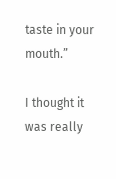taste in your mouth.”

I thought it was really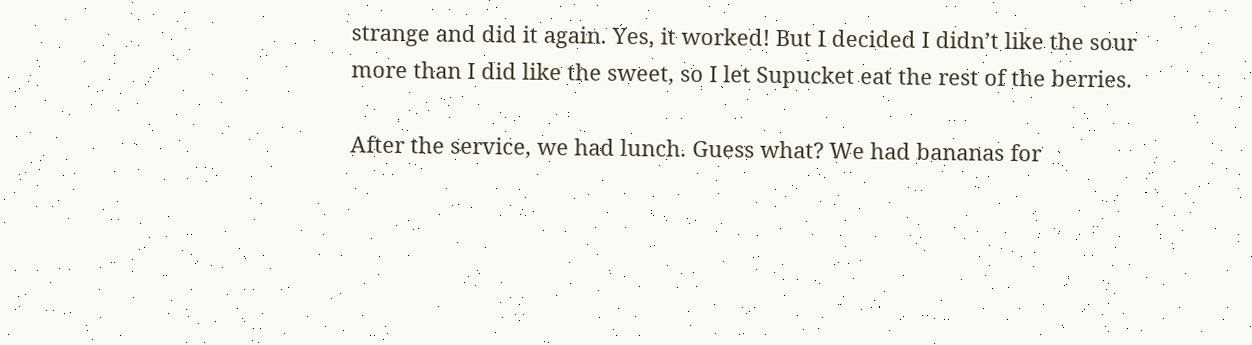strange and did it again. Yes, it worked! But I decided I didn’t like the sour more than I did like the sweet, so I let Supucket eat the rest of the berries.

After the service, we had lunch. Guess what? We had bananas for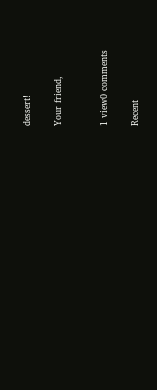dessert!

Your friend,


1 view0 comments

Recent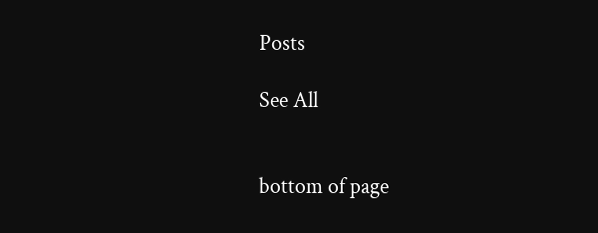Posts

See All


bottom of page